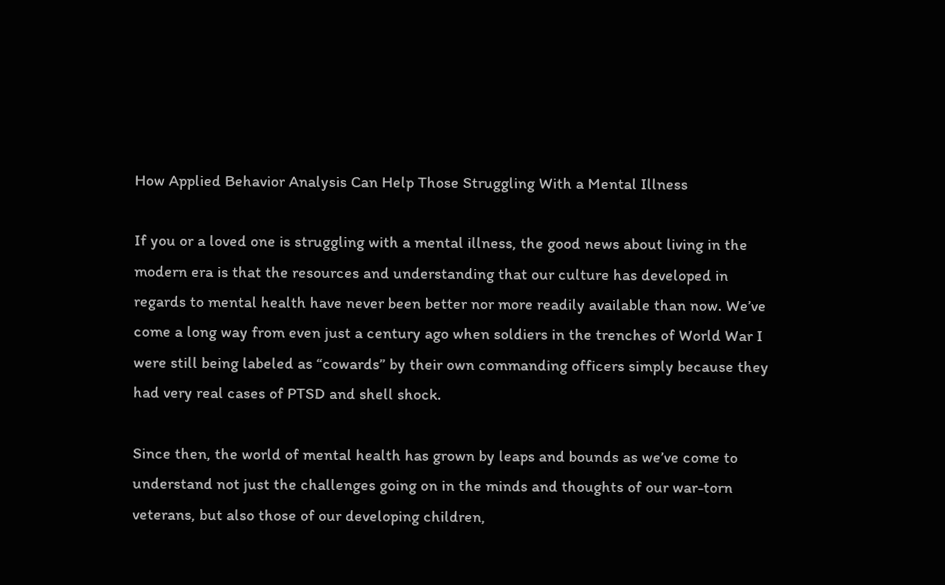How Applied Behavior Analysis Can Help Those Struggling With a Mental Illness

If you or a loved one is struggling with a mental illness, the good news about living in the modern era is that the resources and understanding that our culture has developed in regards to mental health have never been better nor more readily available than now. We’ve come a long way from even just a century ago when soldiers in the trenches of World War I were still being labeled as “cowards” by their own commanding officers simply because they had very real cases of PTSD and shell shock.

Since then, the world of mental health has grown by leaps and bounds as we’ve come to understand not just the challenges going on in the minds and thoughts of our war-torn veterans, but also those of our developing children,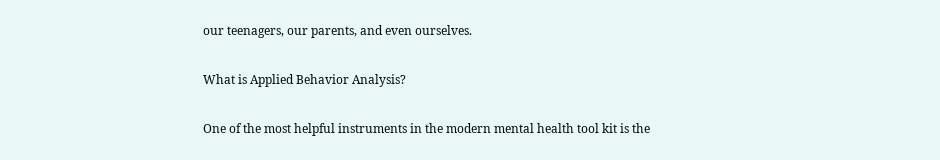our teenagers, our parents, and even ourselves.

What is Applied Behavior Analysis?

One of the most helpful instruments in the modern mental health tool kit is the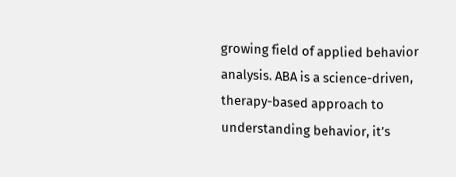growing field of applied behavior analysis. ABA is a science-driven, therapy-based approach to understanding behavior, it’s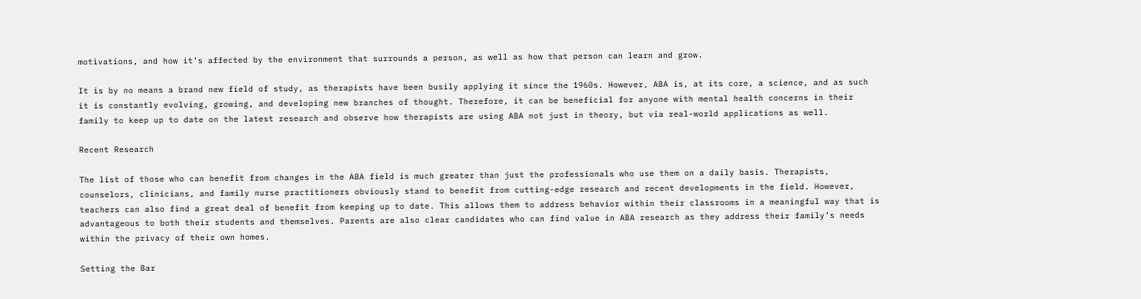motivations, and how it’s affected by the environment that surrounds a person, as well as how that person can learn and grow.

It is by no means a brand new field of study, as therapists have been busily applying it since the 1960s. However, ABA is, at its core, a science, and as such it is constantly evolving, growing, and developing new branches of thought. Therefore, it can be beneficial for anyone with mental health concerns in their family to keep up to date on the latest research and observe how therapists are using ABA not just in theory, but via real-world applications as well.

Recent Research

The list of those who can benefit from changes in the ABA field is much greater than just the professionals who use them on a daily basis. Therapists, counselors, clinicians, and family nurse practitioners obviously stand to benefit from cutting-edge research and recent developments in the field. However, teachers can also find a great deal of benefit from keeping up to date. This allows them to address behavior within their classrooms in a meaningful way that is advantageous to both their students and themselves. Parents are also clear candidates who can find value in ABA research as they address their family’s needs within the privacy of their own homes.

Setting the Bar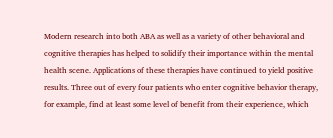Modern research into both ABA as well as a variety of other behavioral and cognitive therapies has helped to solidify their importance within the mental health scene. Applications of these therapies have continued to yield positive results. Three out of every four patients who enter cognitive behavior therapy, for example, find at least some level of benefit from their experience, which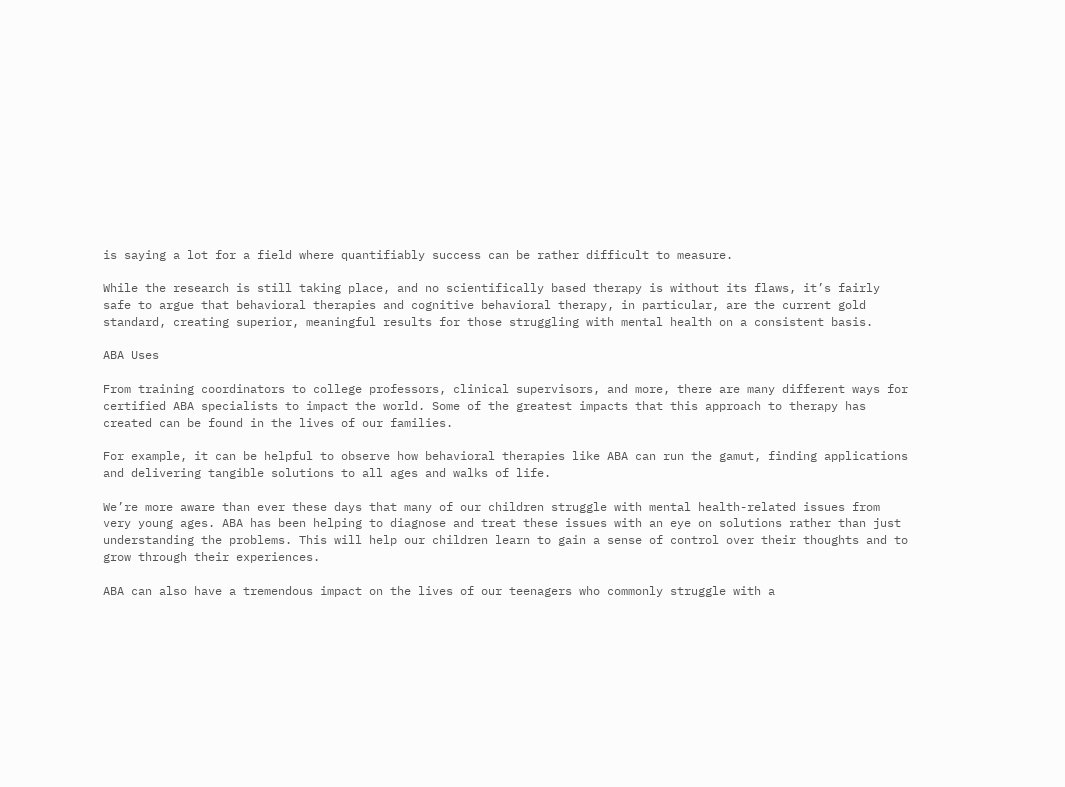is saying a lot for a field where quantifiably success can be rather difficult to measure.

While the research is still taking place, and no scientifically based therapy is without its flaws, it’s fairly safe to argue that behavioral therapies and cognitive behavioral therapy, in particular, are the current gold standard, creating superior, meaningful results for those struggling with mental health on a consistent basis.

ABA Uses

From training coordinators to college professors, clinical supervisors, and more, there are many different ways for certified ABA specialists to impact the world. Some of the greatest impacts that this approach to therapy has created can be found in the lives of our families.

For example, it can be helpful to observe how behavioral therapies like ABA can run the gamut, finding applications and delivering tangible solutions to all ages and walks of life.

We’re more aware than ever these days that many of our children struggle with mental health-related issues from very young ages. ABA has been helping to diagnose and treat these issues with an eye on solutions rather than just understanding the problems. This will help our children learn to gain a sense of control over their thoughts and to grow through their experiences.

ABA can also have a tremendous impact on the lives of our teenagers who commonly struggle with a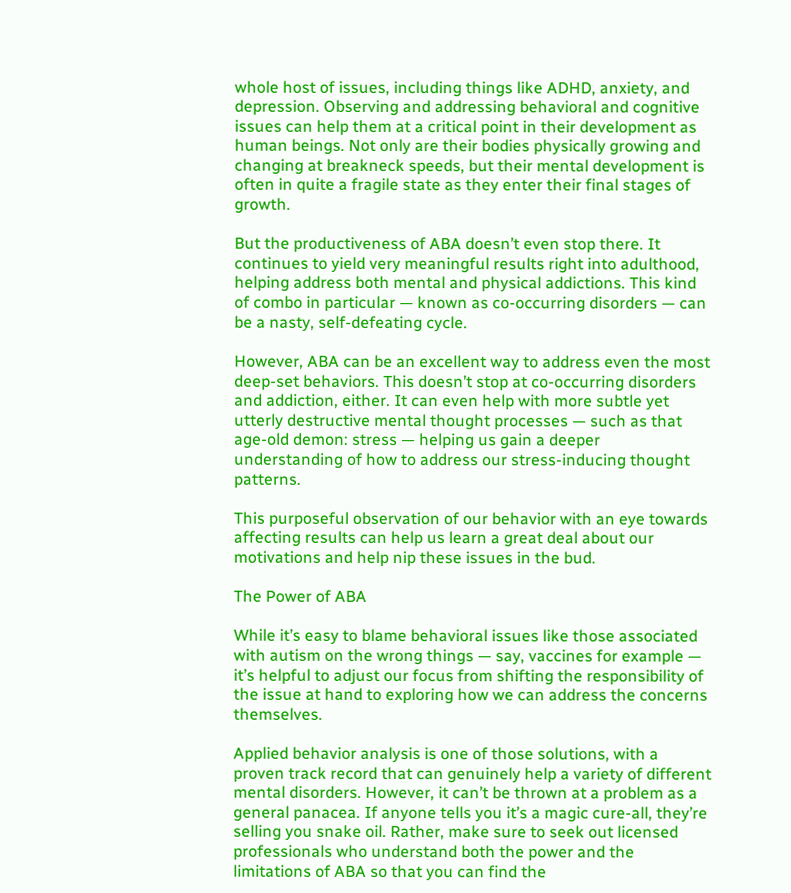whole host of issues, including things like ADHD, anxiety, and depression. Observing and addressing behavioral and cognitive issues can help them at a critical point in their development as human beings. Not only are their bodies physically growing and changing at breakneck speeds, but their mental development is often in quite a fragile state as they enter their final stages of growth.

But the productiveness of ABA doesn’t even stop there. It continues to yield very meaningful results right into adulthood, helping address both mental and physical addictions. This kind of combo in particular — known as co-occurring disorders — can be a nasty, self-defeating cycle.

However, ABA can be an excellent way to address even the most deep-set behaviors. This doesn’t stop at co-occurring disorders and addiction, either. It can even help with more subtle yet utterly destructive mental thought processes — such as that age-old demon: stress — helping us gain a deeper understanding of how to address our stress-inducing thought patterns.

This purposeful observation of our behavior with an eye towards affecting results can help us learn a great deal about our motivations and help nip these issues in the bud.

The Power of ABA

While it’s easy to blame behavioral issues like those associated with autism on the wrong things — say, vaccines for example — it’s helpful to adjust our focus from shifting the responsibility of the issue at hand to exploring how we can address the concerns themselves.

Applied behavior analysis is one of those solutions, with a proven track record that can genuinely help a variety of different mental disorders. However, it can’t be thrown at a problem as a general panacea. If anyone tells you it’s a magic cure-all, they’re selling you snake oil. Rather, make sure to seek out licensed professionals who understand both the power and the limitations of ABA so that you can find the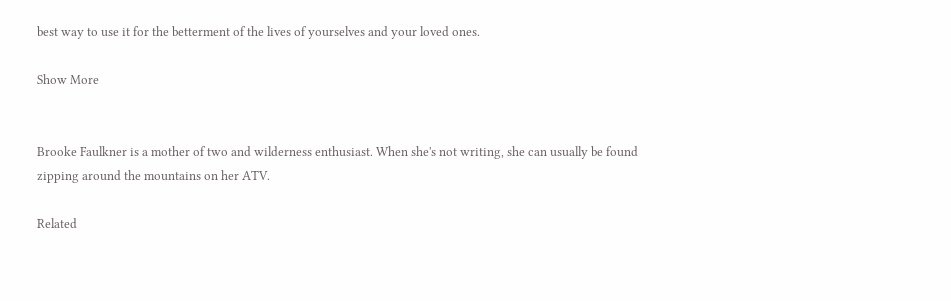best way to use it for the betterment of the lives of yourselves and your loved ones.

Show More


Brooke Faulkner is a mother of two and wilderness enthusiast. When she's not writing, she can usually be found zipping around the mountains on her ATV.

Related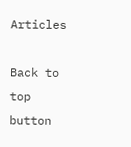Articles

Back to top button